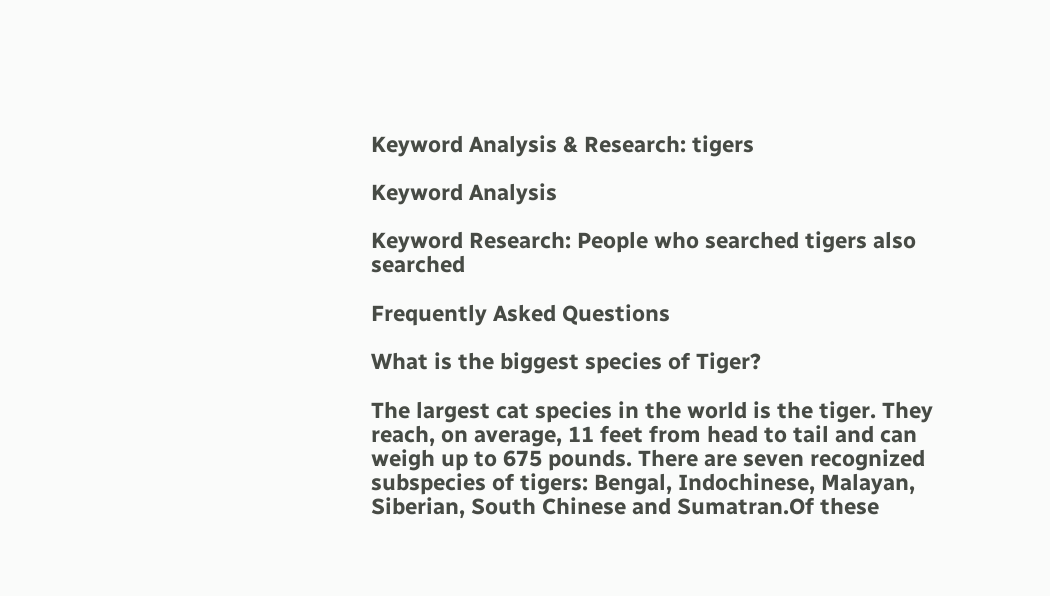Keyword Analysis & Research: tigers

Keyword Analysis

Keyword Research: People who searched tigers also searched

Frequently Asked Questions

What is the biggest species of Tiger?

The largest cat species in the world is the tiger. They reach, on average, 11 feet from head to tail and can weigh up to 675 pounds. There are seven recognized subspecies of tigers: Bengal, Indochinese, Malayan, Siberian, South Chinese and Sumatran.Of these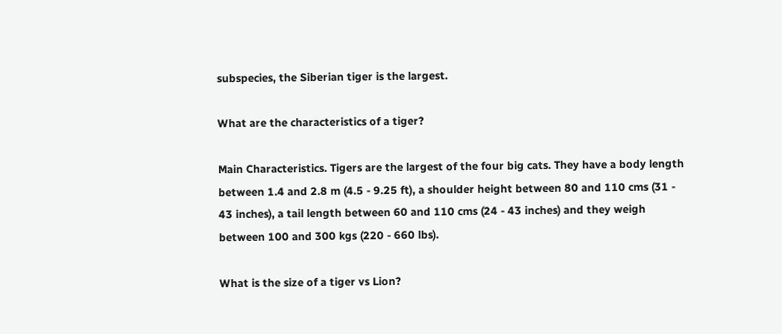subspecies, the Siberian tiger is the largest.

What are the characteristics of a tiger?

Main Characteristics. Tigers are the largest of the four big cats. They have a body length between 1.4 and 2.8 m (4.5 - 9.25 ft), a shoulder height between 80 and 110 cms (31 - 43 inches), a tail length between 60 and 110 cms (24 - 43 inches) and they weigh between 100 and 300 kgs (220 - 660 lbs).

What is the size of a tiger vs Lion?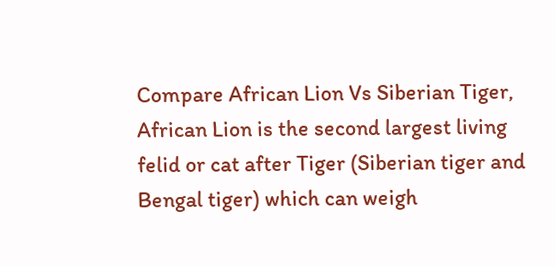Compare African Lion Vs Siberian Tiger, African Lion is the second largest living felid or cat after Tiger (Siberian tiger and Bengal tiger) which can weigh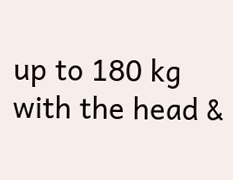up to 180 kg with the head &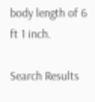body length of 6 ft 1 inch.

Search Results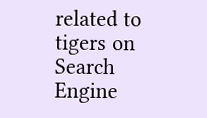related to tigers on Search Engine